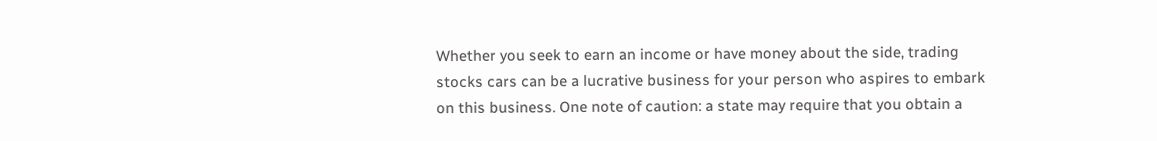Whether you seek to earn an income or have money about the side, trading stocks cars can be a lucrative business for your person who aspires to embark on this business. One note of caution: a state may require that you obtain a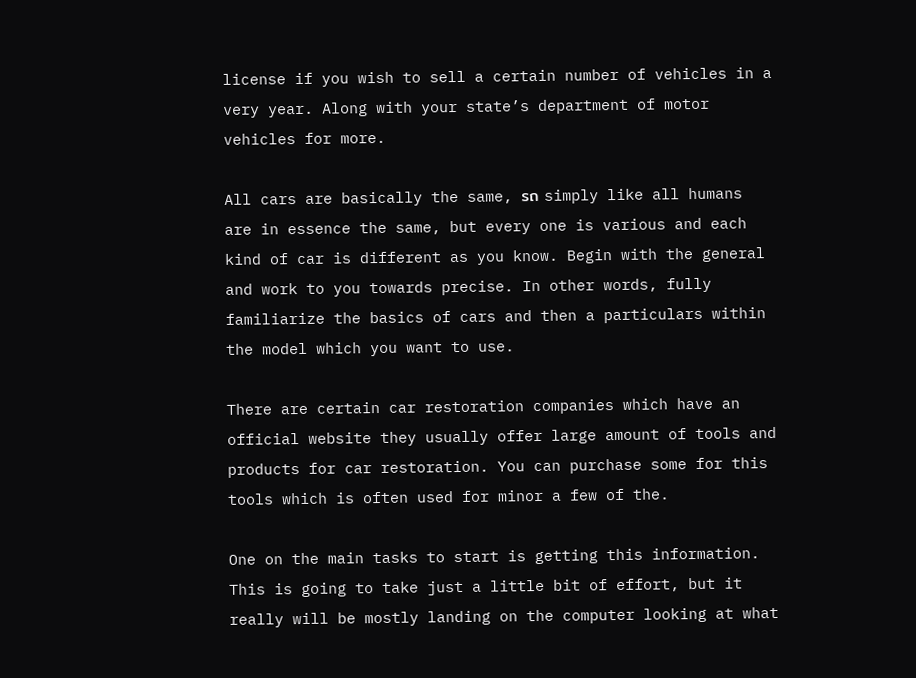license if you wish to sell a certain number of vehicles in a very year. Along with your state’s department of motor vehicles for more.

All cars are basically the same, รถ simply like all humans are in essence the same, but every one is various and each kind of car is different as you know. Begin with the general and work to you towards precise. In other words, fully familiarize the basics of cars and then a particulars within the model which you want to use.

There are certain car restoration companies which have an official website they usually offer large amount of tools and products for car restoration. You can purchase some for this tools which is often used for minor a few of the.

One on the main tasks to start is getting this information. This is going to take just a little bit of effort, but it really will be mostly landing on the computer looking at what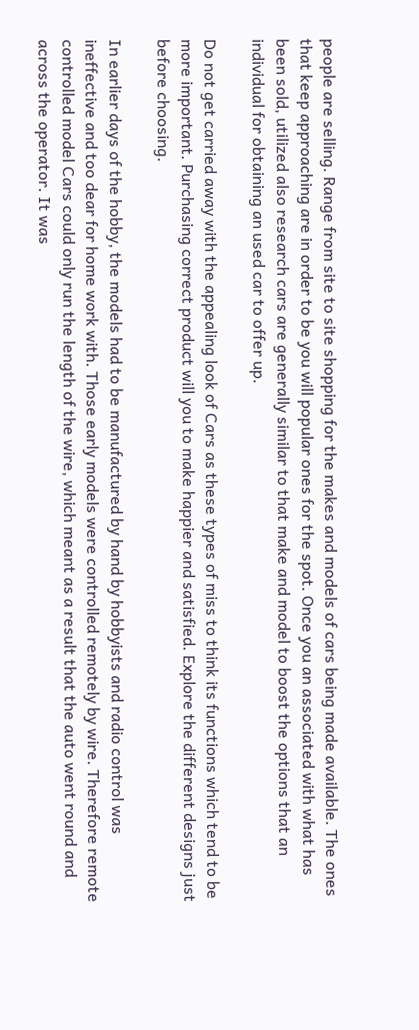people are selling. Range from site to site shopping for the makes and models of cars being made available. The ones that keep approaching are in order to be you will popular ones for the spot. Once you an associated with what has been sold, utilized also research cars are generally similar to that make and model to boost the options that an individual for obtaining an used car to offer up.

Do not get carried away with the appealing look of Cars as these types of miss to think its functions which tend to be more important. Purchasing correct product will you to make happier and satisfied. Explore the different designs just before choosing.

In earlier days of the hobby, the models had to be manufactured by hand by hobbyists and radio control was ineffective and too dear for home work with. Those early models were controlled remotely by wire. Therefore remote controlled model Cars could only run the length of the wire, which meant as a result that the auto went round and across the operator. It was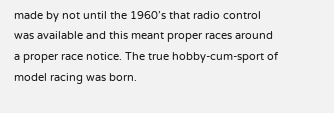made by not until the 1960’s that radio control was available and this meant proper races around a proper race notice. The true hobby-cum-sport of model racing was born.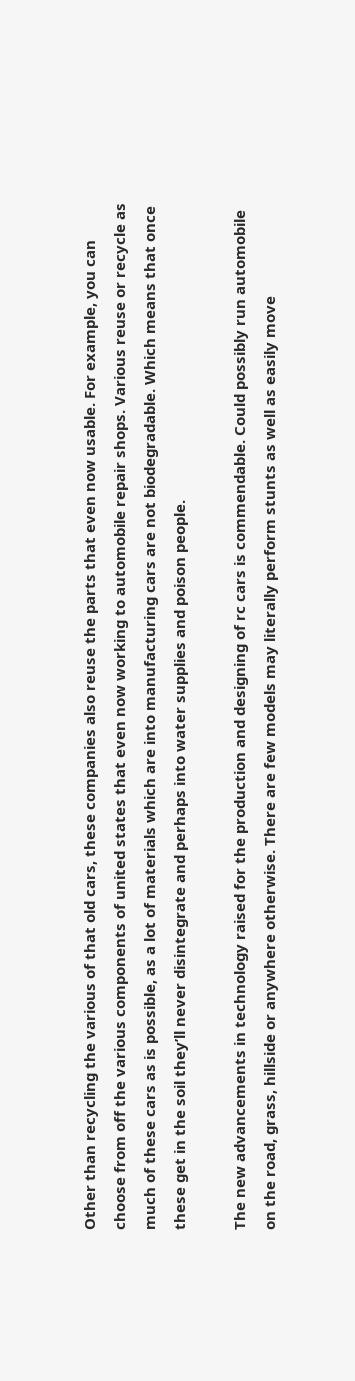Other than recycling the various of that old cars, these companies also reuse the parts that even now usable. For example, you can choose from off the various components of united states that even now working to automobile repair shops. Various reuse or recycle as much of these cars as is possible, as a lot of materials which are into manufacturing cars are not biodegradable. Which means that once these get in the soil they’ll never disintegrate and perhaps into water supplies and poison people.

The new advancements in technology raised for the production and designing of rc cars is commendable. Could possibly run automobile on the road, grass, hillside or anywhere otherwise. There are few models may literally perform stunts as well as easily move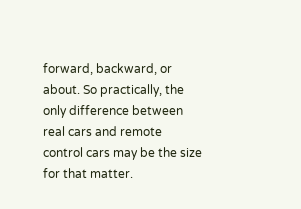forward, backward, or about. So practically, the only difference between real cars and remote control cars may be the size for that matter.